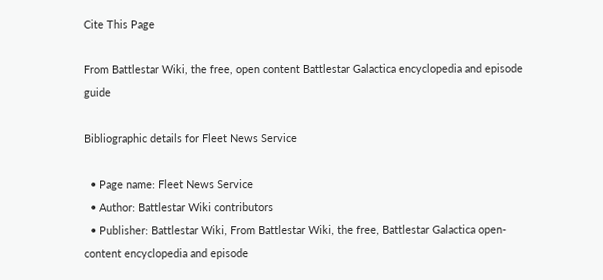Cite This Page

From Battlestar Wiki, the free, open content Battlestar Galactica encyclopedia and episode guide

Bibliographic details for Fleet News Service

  • Page name: Fleet News Service
  • Author: Battlestar Wiki contributors
  • Publisher: Battlestar Wiki, From Battlestar Wiki, the free, Battlestar Galactica open-content encyclopedia and episode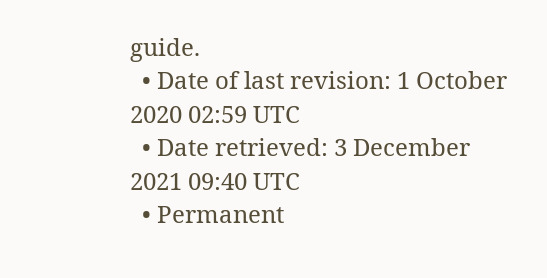guide.
  • Date of last revision: 1 October 2020 02:59 UTC
  • Date retrieved: 3 December 2021 09:40 UTC
  • Permanent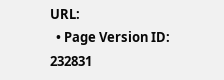URL:
  • Page Version ID: 232831